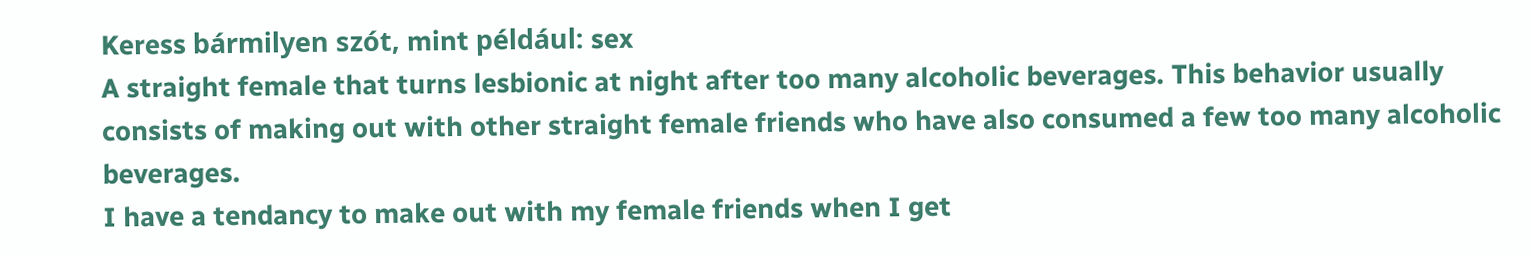Keress bármilyen szót, mint például: sex
A straight female that turns lesbionic at night after too many alcoholic beverages. This behavior usually consists of making out with other straight female friends who have also consumed a few too many alcoholic beverages.
I have a tendancy to make out with my female friends when I get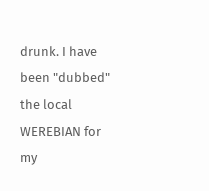drunk. I have been "dubbed" the local WEREBIAN for my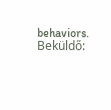behaviors.
Beküldő: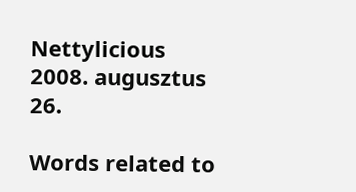Nettylicious 2008. augusztus 26.

Words related to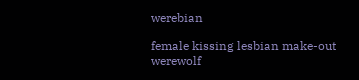werebian

female kissing lesbian make-out werewolf